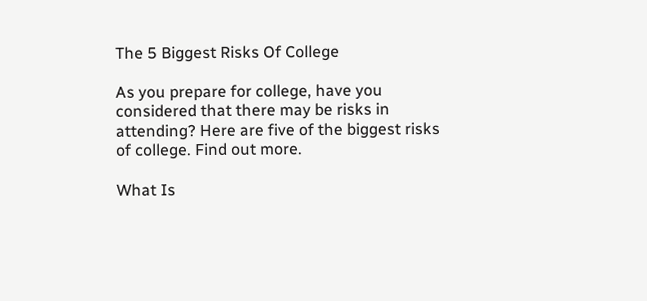The 5 Biggest Risks Of College

As you prepare for college, have you considered that there may be risks in attending? Here are five of the biggest risks of college. Find out more.

What Is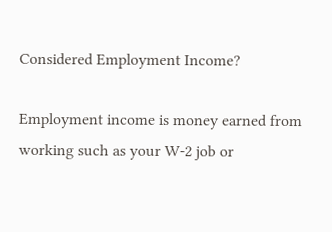Considered Employment Income?

Employment income is money earned from working such as your W-2 job or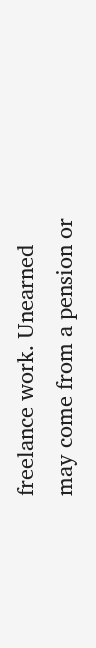freelance work. Unearned may come from a pension or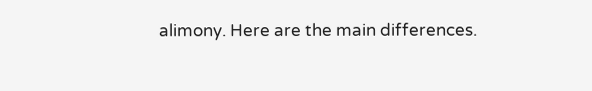alimony. Here are the main differences.